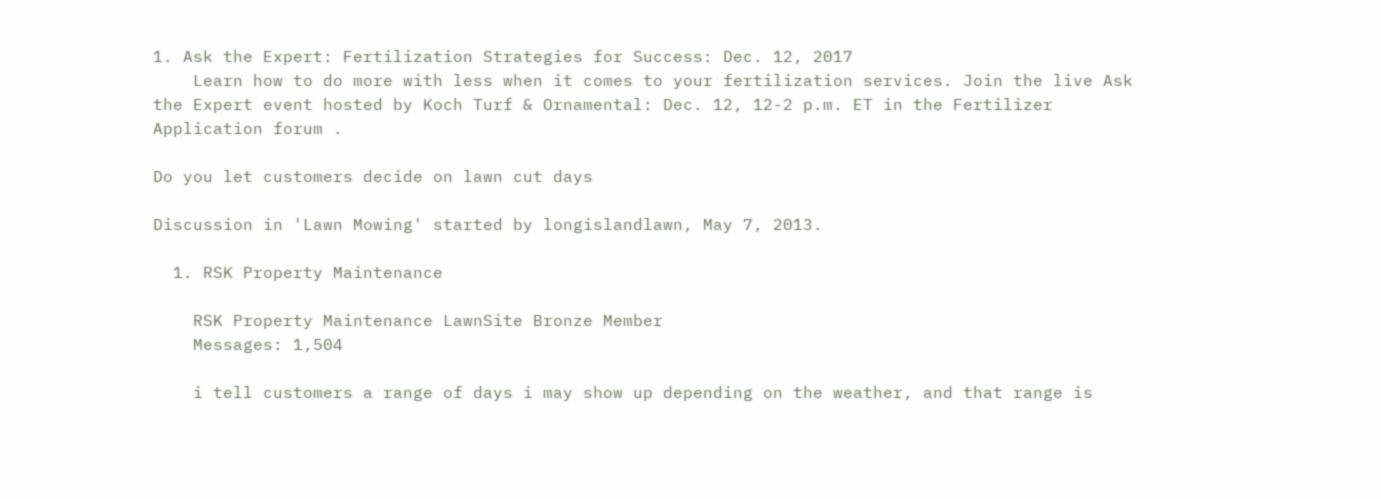1. Ask the Expert: Fertilization Strategies for Success: Dec. 12, 2017
    Learn how to do more with less when it comes to your fertilization services. Join the live Ask the Expert event hosted by Koch Turf & Ornamental: Dec. 12, 12-2 p.m. ET in the Fertilizer Application forum .

Do you let customers decide on lawn cut days

Discussion in 'Lawn Mowing' started by longislandlawn, May 7, 2013.

  1. RSK Property Maintenance

    RSK Property Maintenance LawnSite Bronze Member
    Messages: 1,504

    i tell customers a range of days i may show up depending on the weather, and that range is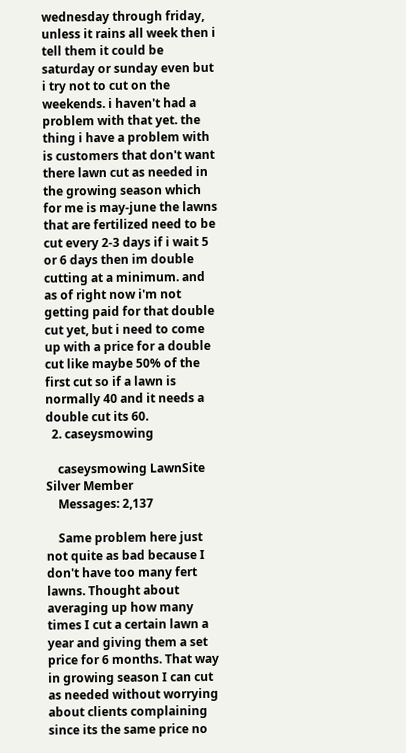wednesday through friday, unless it rains all week then i tell them it could be saturday or sunday even but i try not to cut on the weekends. i haven't had a problem with that yet. the thing i have a problem with is customers that don't want there lawn cut as needed in the growing season which for me is may-june the lawns that are fertilized need to be cut every 2-3 days if i wait 5 or 6 days then im double cutting at a minimum. and as of right now i'm not getting paid for that double cut yet, but i need to come up with a price for a double cut like maybe 50% of the first cut so if a lawn is normally 40 and it needs a double cut its 60.
  2. caseysmowing

    caseysmowing LawnSite Silver Member
    Messages: 2,137

    Same problem here just not quite as bad because I don't have too many fert lawns. Thought about averaging up how many times I cut a certain lawn a year and giving them a set price for 6 months. That way in growing season I can cut as needed without worrying about clients complaining since its the same price no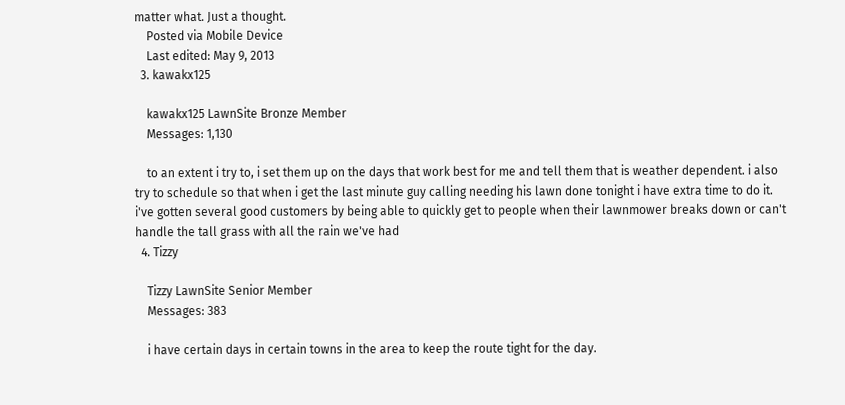matter what. Just a thought.
    Posted via Mobile Device
    Last edited: May 9, 2013
  3. kawakx125

    kawakx125 LawnSite Bronze Member
    Messages: 1,130

    to an extent i try to, i set them up on the days that work best for me and tell them that is weather dependent. i also try to schedule so that when i get the last minute guy calling needing his lawn done tonight i have extra time to do it. i've gotten several good customers by being able to quickly get to people when their lawnmower breaks down or can't handle the tall grass with all the rain we've had
  4. Tizzy

    Tizzy LawnSite Senior Member
    Messages: 383

    i have certain days in certain towns in the area to keep the route tight for the day.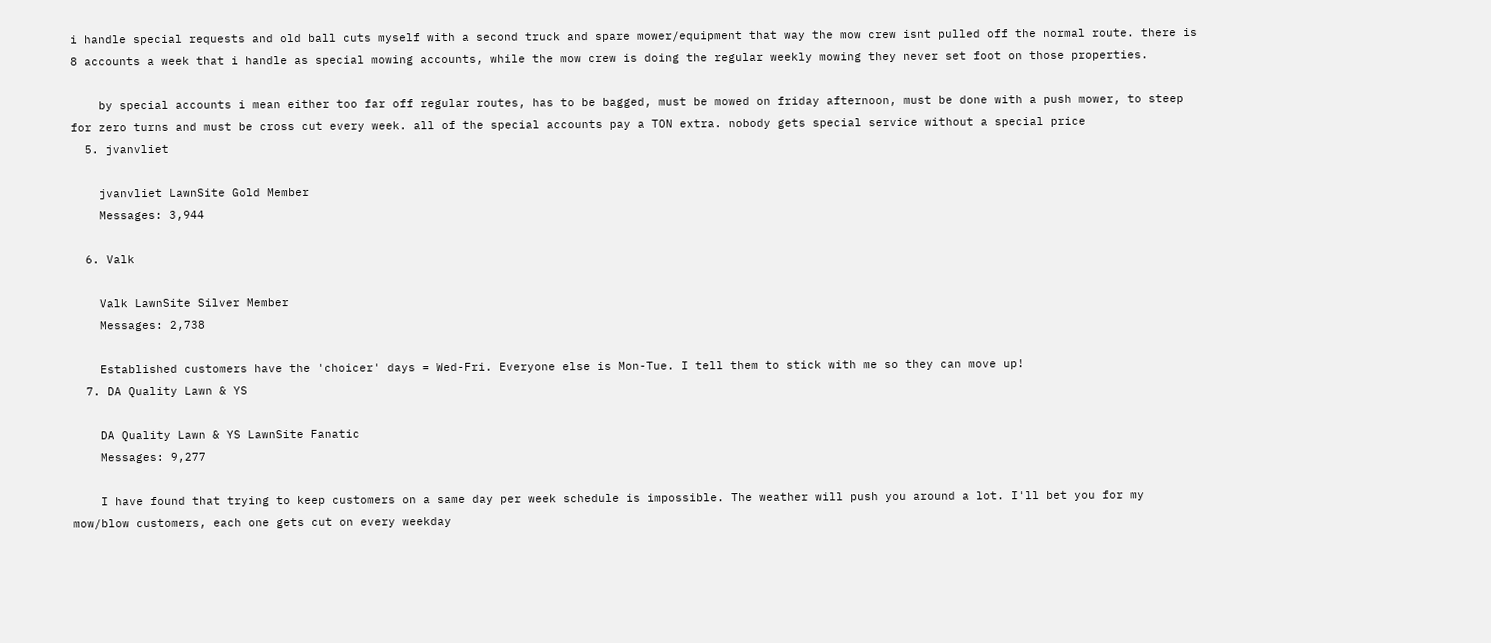i handle special requests and old ball cuts myself with a second truck and spare mower/equipment that way the mow crew isnt pulled off the normal route. there is 8 accounts a week that i handle as special mowing accounts, while the mow crew is doing the regular weekly mowing they never set foot on those properties.

    by special accounts i mean either too far off regular routes, has to be bagged, must be mowed on friday afternoon, must be done with a push mower, to steep for zero turns and must be cross cut every week. all of the special accounts pay a TON extra. nobody gets special service without a special price
  5. jvanvliet

    jvanvliet LawnSite Gold Member
    Messages: 3,944

  6. Valk

    Valk LawnSite Silver Member
    Messages: 2,738

    Established customers have the 'choicer' days = Wed-Fri. Everyone else is Mon-Tue. I tell them to stick with me so they can move up!
  7. DA Quality Lawn & YS

    DA Quality Lawn & YS LawnSite Fanatic
    Messages: 9,277

    I have found that trying to keep customers on a same day per week schedule is impossible. The weather will push you around a lot. I'll bet you for my mow/blow customers, each one gets cut on every weekday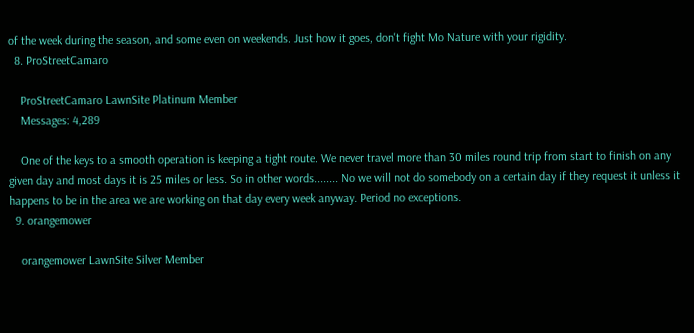of the week during the season, and some even on weekends. Just how it goes, don't fight Mo Nature with your rigidity.
  8. ProStreetCamaro

    ProStreetCamaro LawnSite Platinum Member
    Messages: 4,289

    One of the keys to a smooth operation is keeping a tight route. We never travel more than 30 miles round trip from start to finish on any given day and most days it is 25 miles or less. So in other words........ No we will not do somebody on a certain day if they request it unless it happens to be in the area we are working on that day every week anyway. Period no exceptions.
  9. orangemower

    orangemower LawnSite Silver Member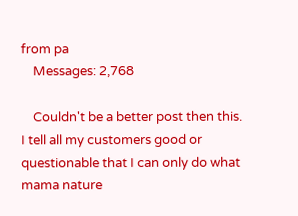from pa
    Messages: 2,768

    Couldn't be a better post then this. I tell all my customers good or questionable that I can only do what mama nature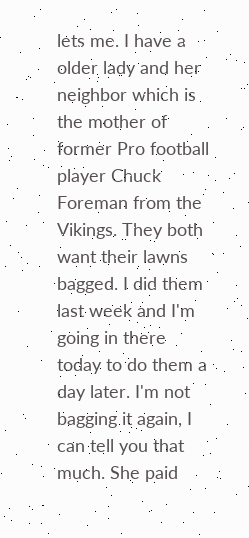lets me. I have a older lady and her neighbor which is the mother of former Pro football player Chuck Foreman from the Vikings. They both want their lawns bagged. I did them last week and I'm going in there today to do them a day later. I'm not bagging it again, I can tell you that much. She paid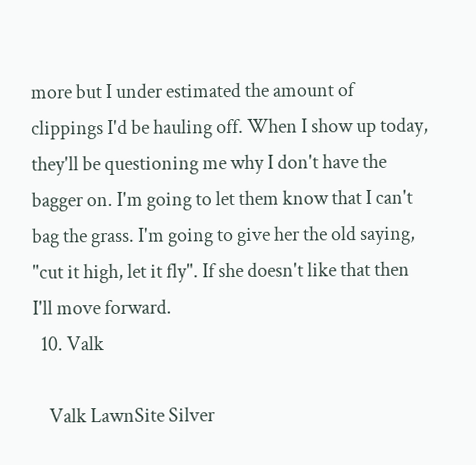more but I under estimated the amount of clippings I'd be hauling off. When I show up today, they'll be questioning me why I don't have the bagger on. I'm going to let them know that I can't bag the grass. I'm going to give her the old saying, "cut it high, let it fly". If she doesn't like that then I'll move forward.
  10. Valk

    Valk LawnSite Silver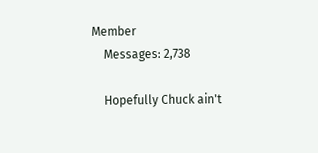Member
    Messages: 2,738

    Hopefully Chuck ain't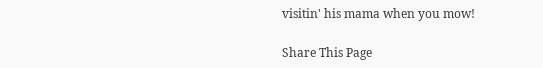visitin' his mama when you mow!

Share This Page